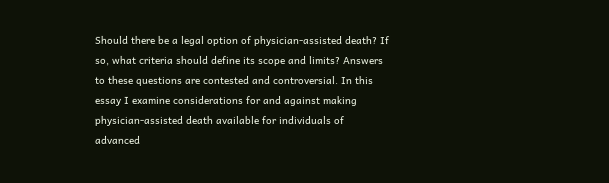Should there be a legal option of physician-assisted death? If so, what criteria should define its scope and limits? Answers to these questions are contested and controversial. In this essay I examine considerations for and against making physician-assisted death available for individuals of advanced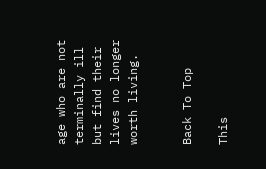age who are not terminally ill but find their lives no longer worth living.


Back To Top

This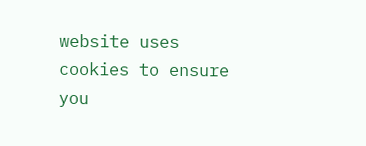website uses cookies to ensure you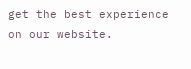get the best experience on our website.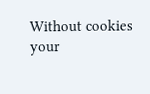Without cookies your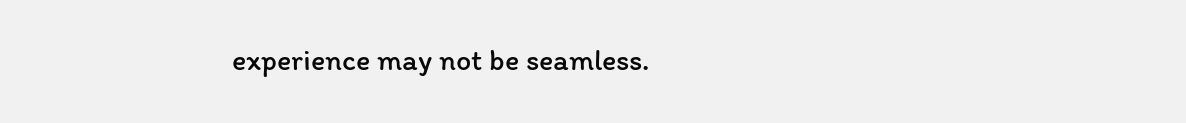experience may not be seamless.